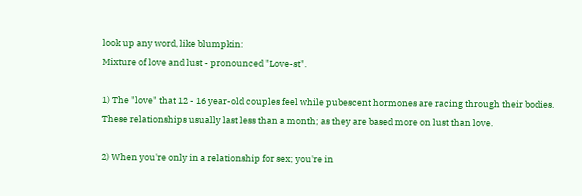look up any word, like blumpkin:
Mixture of love and lust - pronounced "Love-st".

1) The "love" that 12 - 16 year-old couples feel while pubescent hormones are racing through their bodies. These relationships usually last less than a month; as they are based more on lust than love.

2) When you're only in a relationship for sex; you're in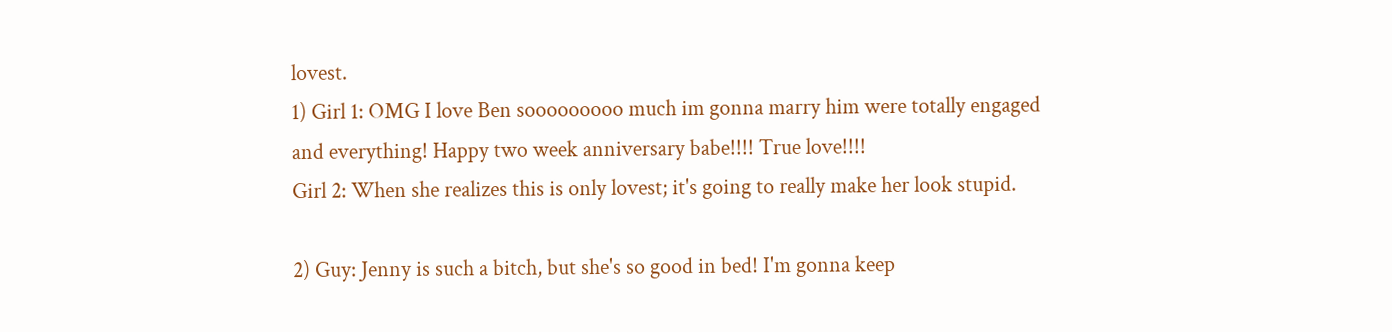lovest.
1) Girl 1: OMG I love Ben sooooooooo much im gonna marry him were totally engaged and everything! Happy two week anniversary babe!!!! True love!!!!
Girl 2: When she realizes this is only lovest; it's going to really make her look stupid.

2) Guy: Jenny is such a bitch, but she's so good in bed! I'm gonna keep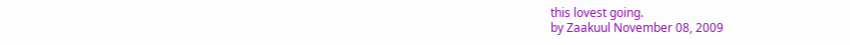this lovest going.
by Zaakuul November 08, 2009